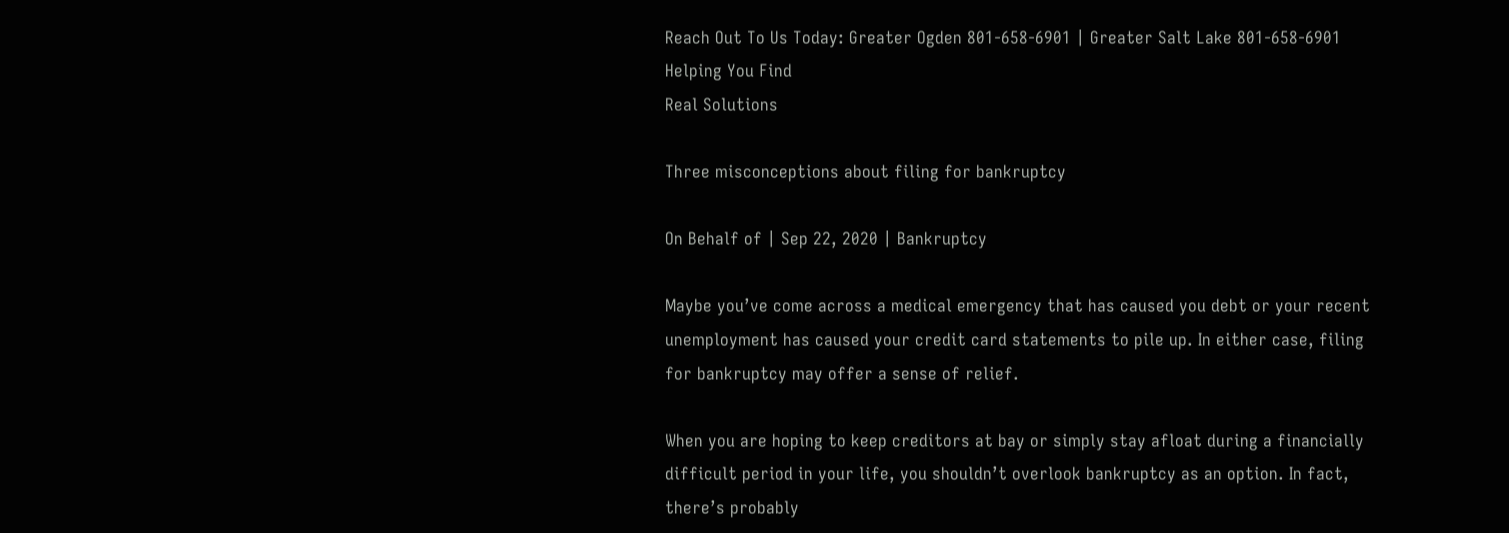Reach Out To Us Today: Greater Ogden 801-658-6901 | Greater Salt Lake 801-658-6901
Helping You Find
Real Solutions

Three misconceptions about filing for bankruptcy

On Behalf of | Sep 22, 2020 | Bankruptcy

Maybe you’ve come across a medical emergency that has caused you debt or your recent unemployment has caused your credit card statements to pile up. In either case, filing for bankruptcy may offer a sense of relief.

When you are hoping to keep creditors at bay or simply stay afloat during a financially difficult period in your life, you shouldn’t overlook bankruptcy as an option. In fact, there’s probably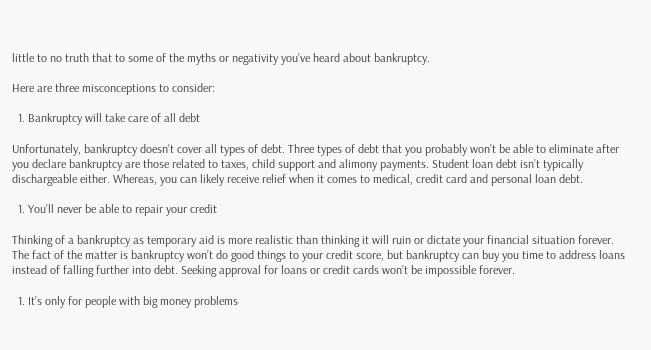little to no truth that to some of the myths or negativity you’ve heard about bankruptcy.

Here are three misconceptions to consider:

  1. Bankruptcy will take care of all debt

Unfortunately, bankruptcy doesn’t cover all types of debt. Three types of debt that you probably won’t be able to eliminate after you declare bankruptcy are those related to taxes, child support and alimony payments. Student loan debt isn’t typically dischargeable either. Whereas, you can likely receive relief when it comes to medical, credit card and personal loan debt.

  1. You’ll never be able to repair your credit

Thinking of a bankruptcy as temporary aid is more realistic than thinking it will ruin or dictate your financial situation forever. The fact of the matter is bankruptcy won’t do good things to your credit score, but bankruptcy can buy you time to address loans instead of falling further into debt. Seeking approval for loans or credit cards won’t be impossible forever.

  1. It’s only for people with big money problems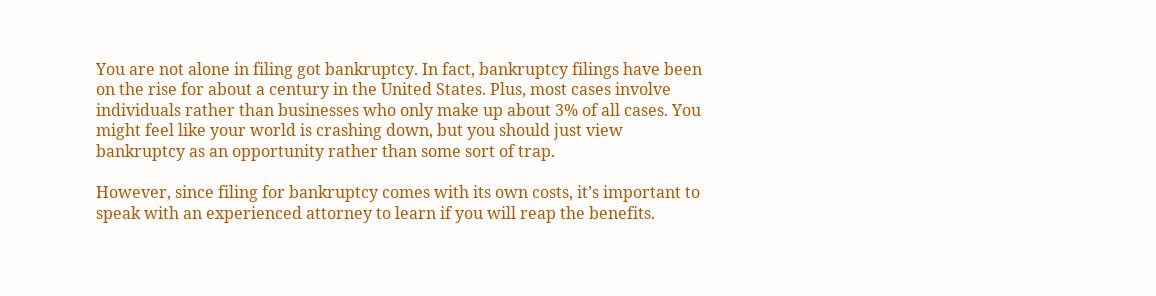You are not alone in filing got bankruptcy. In fact, bankruptcy filings have been on the rise for about a century in the United States. Plus, most cases involve individuals rather than businesses who only make up about 3% of all cases. You might feel like your world is crashing down, but you should just view bankruptcy as an opportunity rather than some sort of trap.

However, since filing for bankruptcy comes with its own costs, it’s important to speak with an experienced attorney to learn if you will reap the benefits.